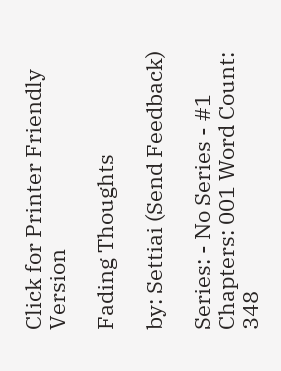Click for Printer Friendly Version

Fading Thoughts

by: Settiai (Send Feedback)

Series: - No Series - #1
Chapters: 001 Word Count: 348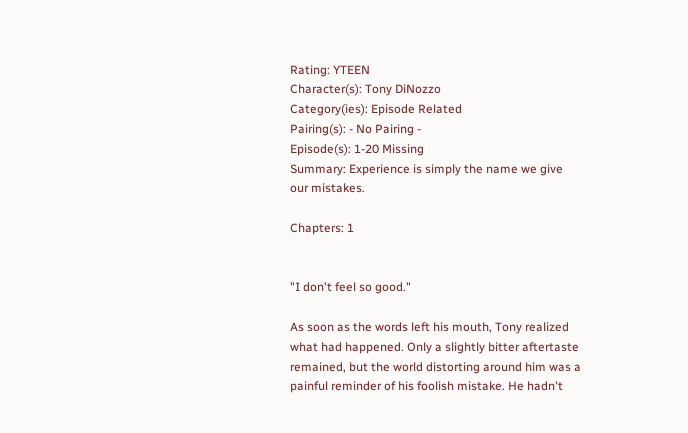Rating: YTEEN
Character(s): Tony DiNozzo
Category(ies): Episode Related
Pairing(s): - No Pairing -
Episode(s): 1-20 Missing
Summary: Experience is simply the name we give our mistakes.

Chapters: 1


"I don't feel so good."

As soon as the words left his mouth, Tony realized what had happened. Only a slightly bitter aftertaste remained, but the world distorting around him was a painful reminder of his foolish mistake. He hadn't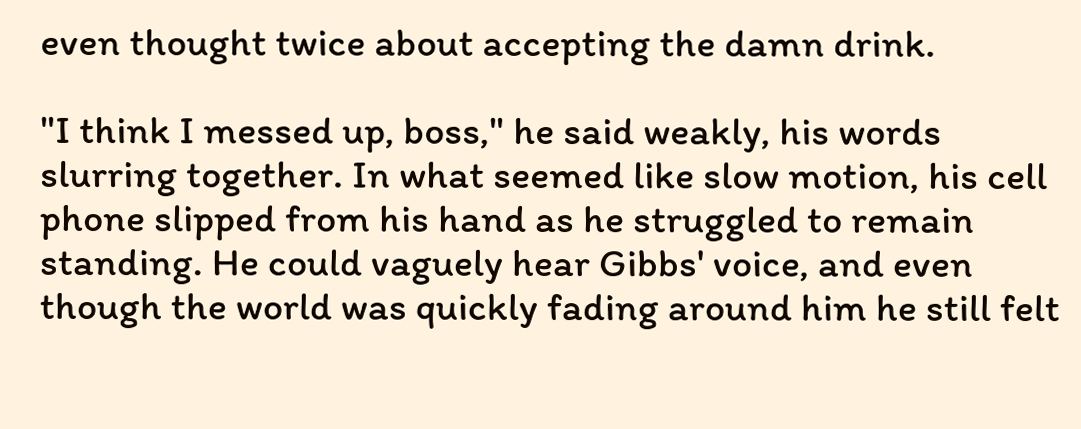even thought twice about accepting the damn drink.

"I think I messed up, boss," he said weakly, his words slurring together. In what seemed like slow motion, his cell phone slipped from his hand as he struggled to remain standing. He could vaguely hear Gibbs' voice, and even though the world was quickly fading around him he still felt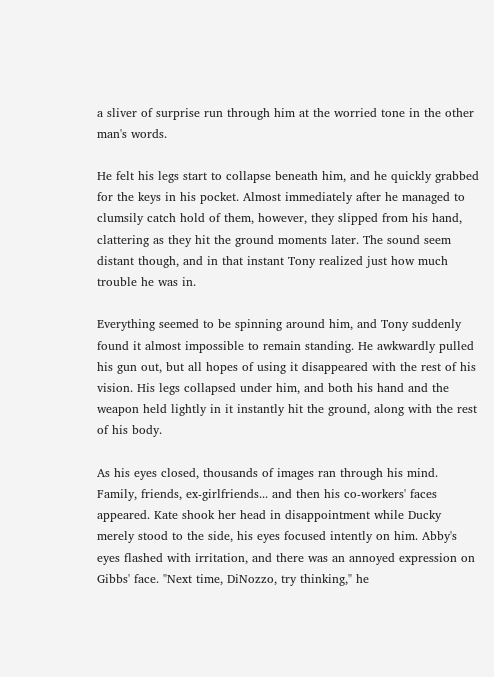a sliver of surprise run through him at the worried tone in the other man's words.

He felt his legs start to collapse beneath him, and he quickly grabbed for the keys in his pocket. Almost immediately after he managed to clumsily catch hold of them, however, they slipped from his hand, clattering as they hit the ground moments later. The sound seem distant though, and in that instant Tony realized just how much trouble he was in.

Everything seemed to be spinning around him, and Tony suddenly found it almost impossible to remain standing. He awkwardly pulled his gun out, but all hopes of using it disappeared with the rest of his vision. His legs collapsed under him, and both his hand and the weapon held lightly in it instantly hit the ground, along with the rest of his body.

As his eyes closed, thousands of images ran through his mind. Family, friends, ex-girlfriends... and then his co-workers' faces appeared. Kate shook her head in disappointment while Ducky merely stood to the side, his eyes focused intently on him. Abby's eyes flashed with irritation, and there was an annoyed expression on Gibbs' face. "Next time, DiNozzo, try thinking," he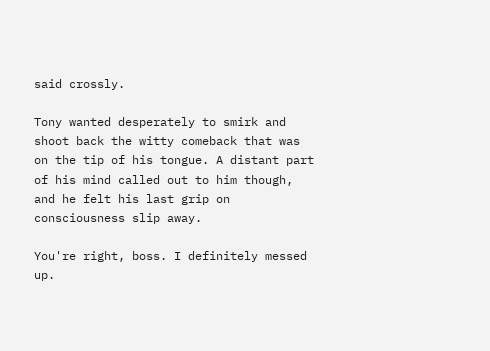said crossly.

Tony wanted desperately to smirk and shoot back the witty comeback that was on the tip of his tongue. A distant part of his mind called out to him though, and he felt his last grip on consciousness slip away.

You're right, boss. I definitely messed up.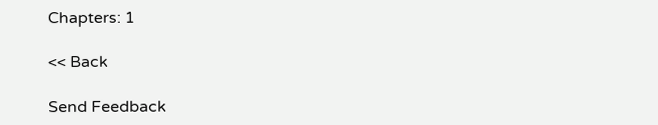Chapters: 1

<< Back

Send Feedback